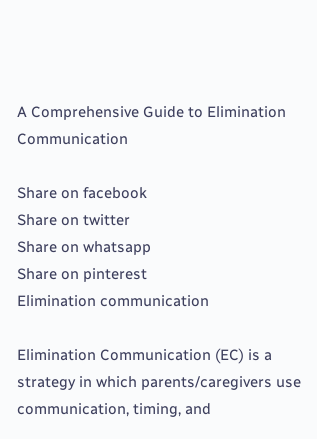A Comprehensive Guide to Elimination Communication

Share on facebook
Share on twitter
Share on whatsapp
Share on pinterest
Elimination communication

Elimination Communication (EC) is a strategy in which parents/caregivers use communication, timing, and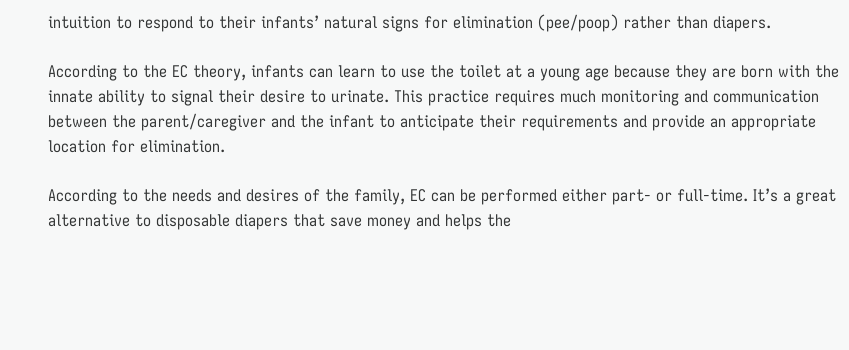intuition to respond to their infants’ natural signs for elimination (pee/poop) rather than diapers.

According to the EC theory, infants can learn to use the toilet at a young age because they are born with the innate ability to signal their desire to urinate. This practice requires much monitoring and communication between the parent/caregiver and the infant to anticipate their requirements and provide an appropriate location for elimination.

According to the needs and desires of the family, EC can be performed either part- or full-time. It’s a great alternative to disposable diapers that save money and helps the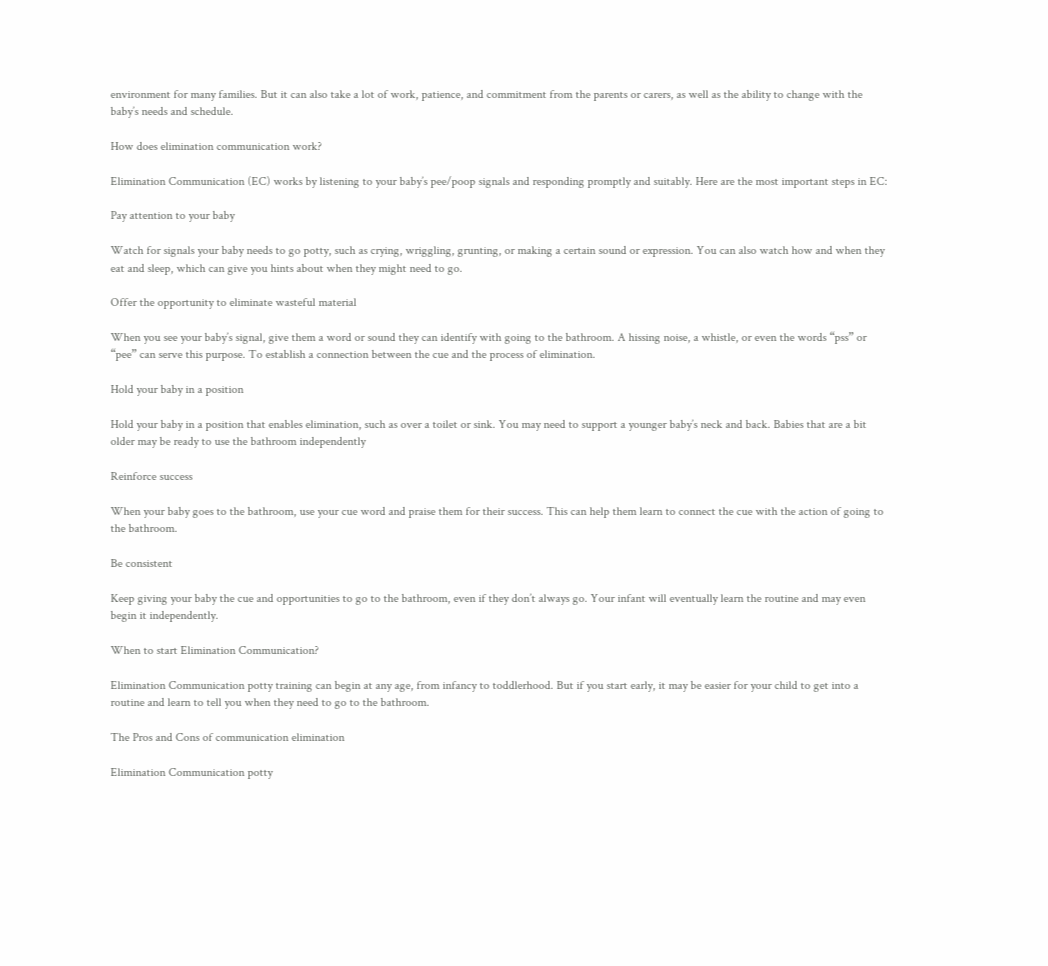environment for many families. But it can also take a lot of work, patience, and commitment from the parents or carers, as well as the ability to change with the baby’s needs and schedule.

How does elimination communication work?

Elimination Communication (EC) works by listening to your baby’s pee/poop signals and responding promptly and suitably. Here are the most important steps in EC:

Pay attention to your baby

Watch for signals your baby needs to go potty, such as crying, wriggling, grunting, or making a certain sound or expression. You can also watch how and when they eat and sleep, which can give you hints about when they might need to go.

Offer the opportunity to eliminate wasteful material

When you see your baby’s signal, give them a word or sound they can identify with going to the bathroom. A hissing noise, a whistle, or even the words “pss” or “pee” can serve this purpose. To establish a connection between the cue and the process of elimination.

Hold your baby in a position

Hold your baby in a position that enables elimination, such as over a toilet or sink. You may need to support a younger baby’s neck and back. Babies that are a bit older may be ready to use the bathroom independently

Reinforce success

When your baby goes to the bathroom, use your cue word and praise them for their success. This can help them learn to connect the cue with the action of going to the bathroom.

Be consistent

Keep giving your baby the cue and opportunities to go to the bathroom, even if they don’t always go. Your infant will eventually learn the routine and may even begin it independently.

When to start Elimination Communication?

Elimination Communication potty training can begin at any age, from infancy to toddlerhood. But if you start early, it may be easier for your child to get into a routine and learn to tell you when they need to go to the bathroom.

The Pros and Cons of communication elimination

Elimination Communication potty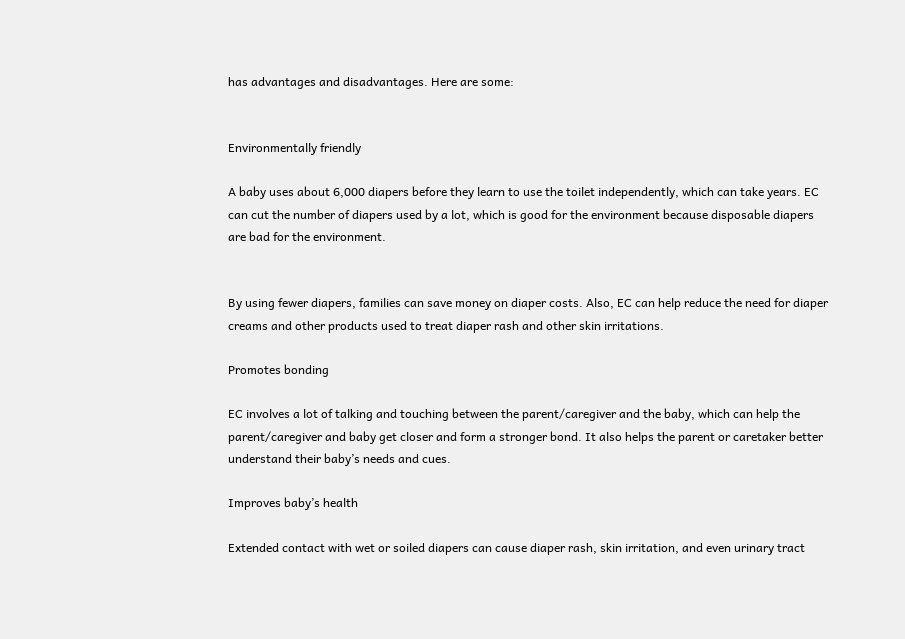has advantages and disadvantages. Here are some:


Environmentally friendly

A baby uses about 6,000 diapers before they learn to use the toilet independently, which can take years. EC can cut the number of diapers used by a lot, which is good for the environment because disposable diapers are bad for the environment.


By using fewer diapers, families can save money on diaper costs. Also, EC can help reduce the need for diaper creams and other products used to treat diaper rash and other skin irritations.

Promotes bonding

EC involves a lot of talking and touching between the parent/caregiver and the baby, which can help the parent/caregiver and baby get closer and form a stronger bond. It also helps the parent or caretaker better understand their baby’s needs and cues.

Improves baby’s health

Extended contact with wet or soiled diapers can cause diaper rash, skin irritation, and even urinary tract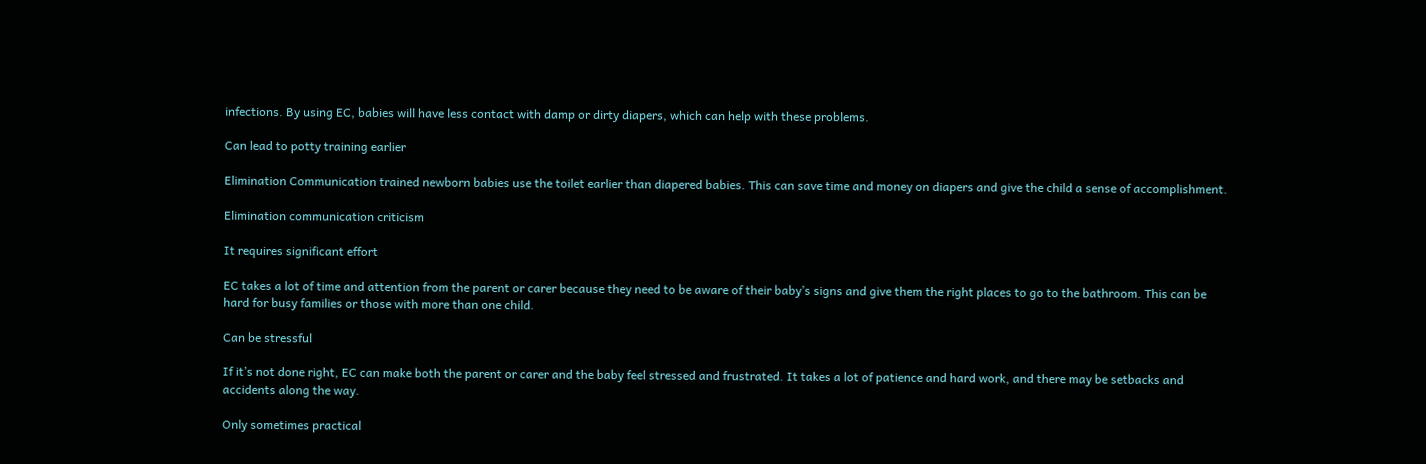infections. By using EC, babies will have less contact with damp or dirty diapers, which can help with these problems.

Can lead to potty training earlier

Elimination Communication trained newborn babies use the toilet earlier than diapered babies. This can save time and money on diapers and give the child a sense of accomplishment.

Elimination communication criticism

It requires significant effort

EC takes a lot of time and attention from the parent or carer because they need to be aware of their baby’s signs and give them the right places to go to the bathroom. This can be hard for busy families or those with more than one child.

Can be stressful

If it’s not done right, EC can make both the parent or carer and the baby feel stressed and frustrated. It takes a lot of patience and hard work, and there may be setbacks and accidents along the way.

Only sometimes practical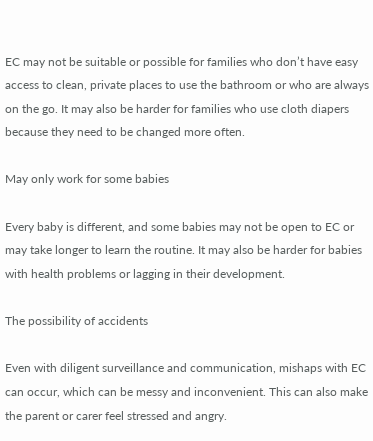EC may not be suitable or possible for families who don’t have easy access to clean, private places to use the bathroom or who are always on the go. It may also be harder for families who use cloth diapers because they need to be changed more often.

May only work for some babies

Every baby is different, and some babies may not be open to EC or may take longer to learn the routine. It may also be harder for babies with health problems or lagging in their development.

The possibility of accidents

Even with diligent surveillance and communication, mishaps with EC can occur, which can be messy and inconvenient. This can also make the parent or carer feel stressed and angry.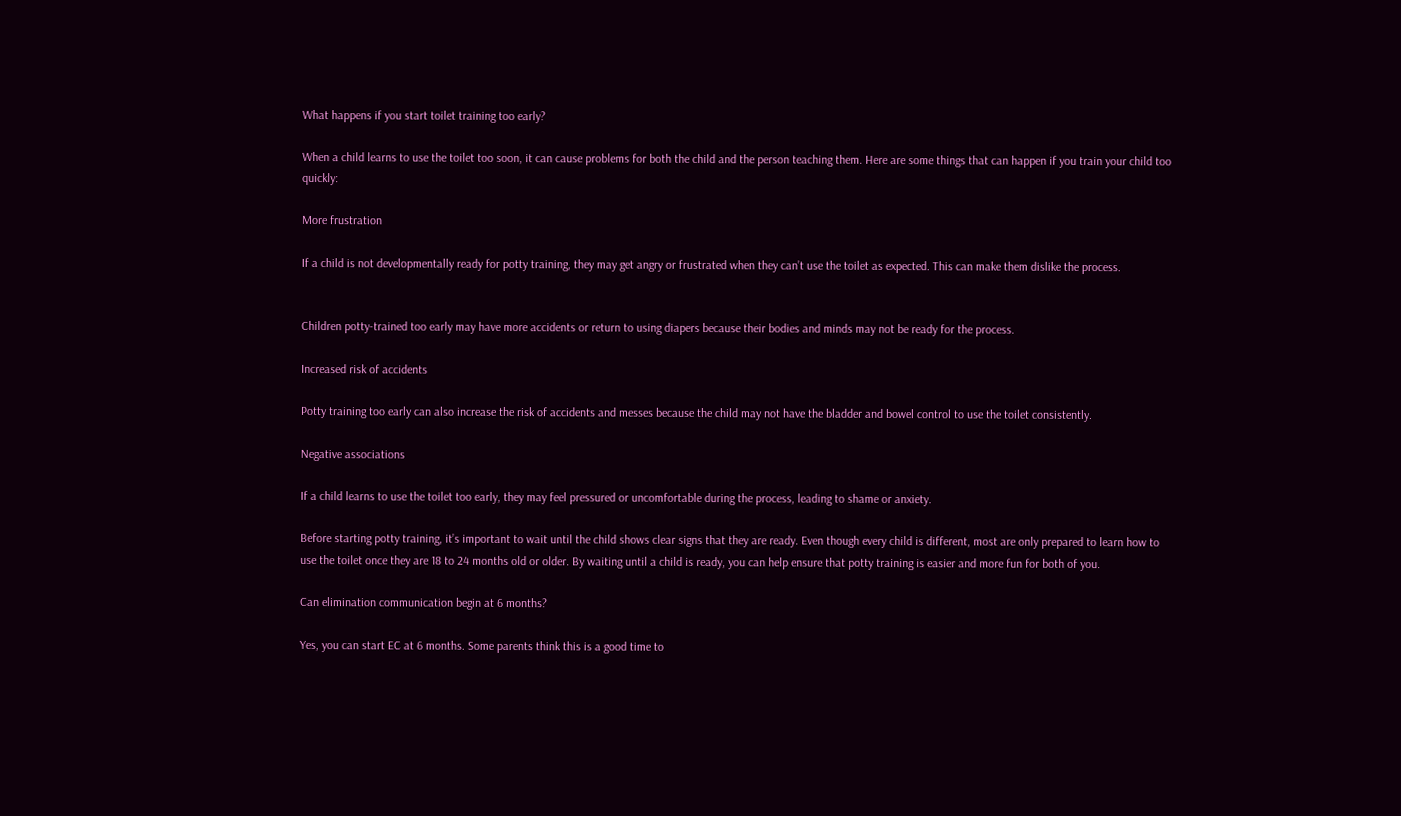What happens if you start toilet training too early?

When a child learns to use the toilet too soon, it can cause problems for both the child and the person teaching them. Here are some things that can happen if you train your child too quickly:

More frustration

If a child is not developmentally ready for potty training, they may get angry or frustrated when they can’t use the toilet as expected. This can make them dislike the process.


Children potty-trained too early may have more accidents or return to using diapers because their bodies and minds may not be ready for the process.

Increased risk of accidents

Potty training too early can also increase the risk of accidents and messes because the child may not have the bladder and bowel control to use the toilet consistently.

Negative associations

If a child learns to use the toilet too early, they may feel pressured or uncomfortable during the process, leading to shame or anxiety.

Before starting potty training, it’s important to wait until the child shows clear signs that they are ready. Even though every child is different, most are only prepared to learn how to use the toilet once they are 18 to 24 months old or older. By waiting until a child is ready, you can help ensure that potty training is easier and more fun for both of you.

Can elimination communication begin at 6 months?

Yes, you can start EC at 6 months. Some parents think this is a good time to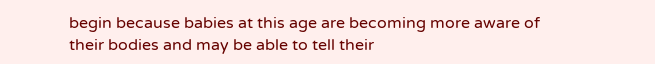begin because babies at this age are becoming more aware of their bodies and may be able to tell their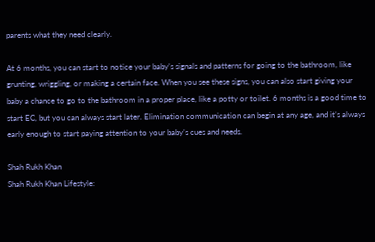parents what they need clearly.

At 6 months, you can start to notice your baby’s signals and patterns for going to the bathroom, like grunting, wriggling, or making a certain face. When you see these signs, you can also start giving your baby a chance to go to the bathroom in a proper place, like a potty or toilet. 6 months is a good time to start EC, but you can always start later. Elimination communication can begin at any age, and it’s always early enough to start paying attention to your baby’s cues and needs.

Shah Rukh Khan
Shah Rukh Khan Lifestyle: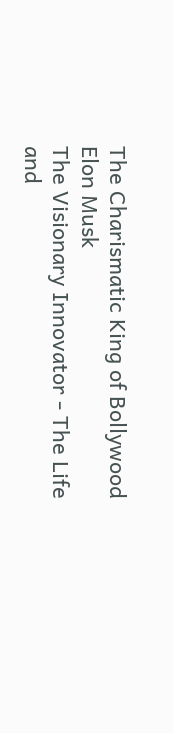The Charismatic King of Bollywood
Elon Musk
The Visionary Innovator - The Life and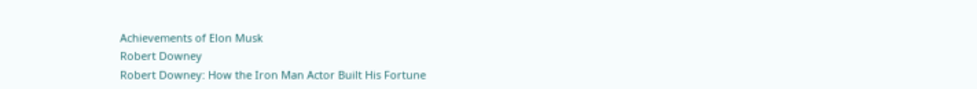Achievements of Elon Musk
Robert Downey
Robert Downey: How the Iron Man Actor Built His Fortune